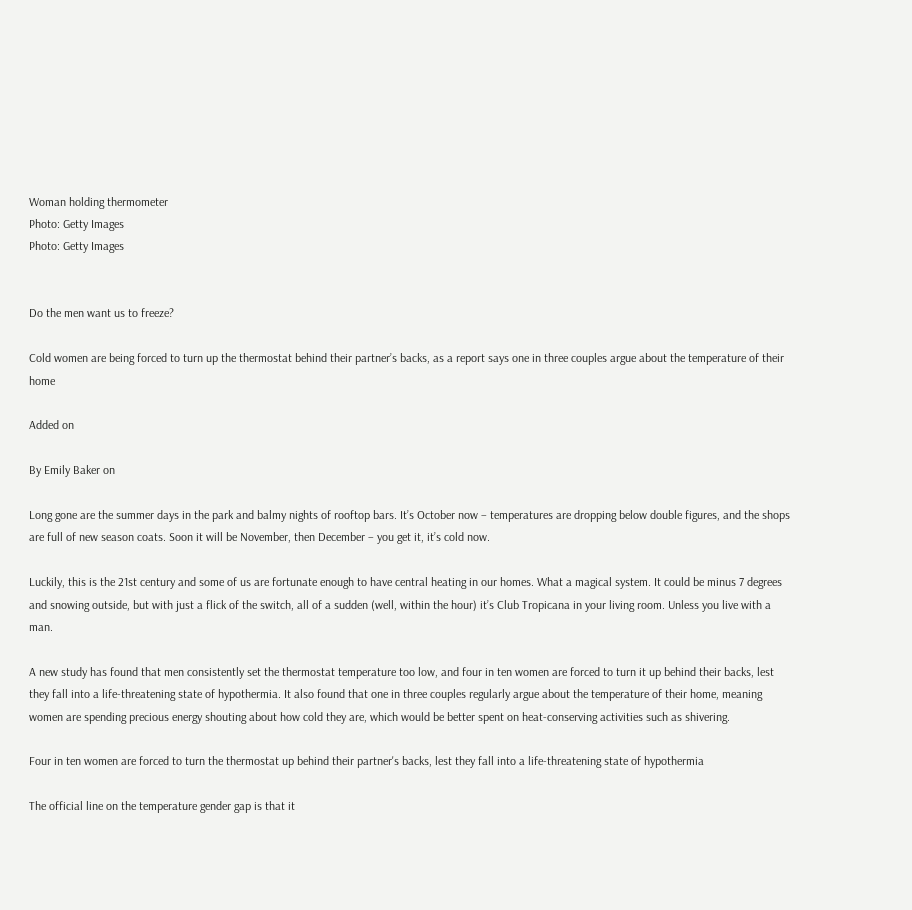Woman holding thermometer
Photo: Getty Images
Photo: Getty Images


Do the men want us to freeze?

Cold women are being forced to turn up the thermostat behind their partner’s backs, as a report says one in three couples argue about the temperature of their home

Added on

By Emily Baker on

Long gone are the summer days in the park and balmy nights of rooftop bars. It’s October now – temperatures are dropping below double figures, and the shops are full of new season coats. Soon it will be November, then December – you get it, it’s cold now.

Luckily, this is the 21st century and some of us are fortunate enough to have central heating in our homes. What a magical system. It could be minus 7 degrees and snowing outside, but with just a flick of the switch, all of a sudden (well, within the hour) it’s Club Tropicana in your living room. Unless you live with a man.

A new study has found that men consistently set the thermostat temperature too low, and four in ten women are forced to turn it up behind their backs, lest they fall into a life-threatening state of hypothermia. It also found that one in three couples regularly argue about the temperature of their home, meaning women are spending precious energy shouting about how cold they are, which would be better spent on heat-conserving activities such as shivering.

Four in ten women are forced to turn the thermostat up behind their partner's backs, lest they fall into a life-threatening state of hypothermia

The official line on the temperature gender gap is that it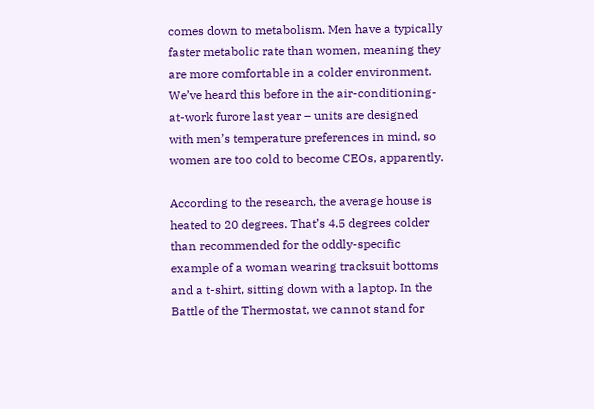comes down to metabolism. Men have a typically faster metabolic rate than women, meaning they are more comfortable in a colder environment. We’ve heard this before in the air-conditioning-at-work furore last year – units are designed with men’s temperature preferences in mind, so women are too cold to become CEOs, apparently.

According to the research, the average house is heated to 20 degrees. That’s 4.5 degrees colder than recommended for the oddly-specific example of a woman wearing tracksuit bottoms and a t-shirt, sitting down with a laptop. In the Battle of the Thermostat, we cannot stand for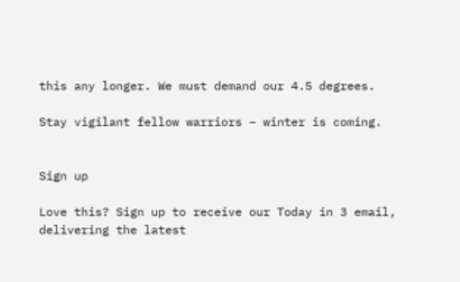this any longer. We must demand our 4.5 degrees.

Stay vigilant fellow warriors – winter is coming.


Sign up

Love this? Sign up to receive our Today in 3 email, delivering the latest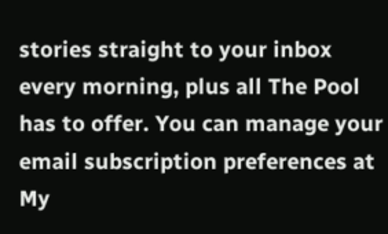stories straight to your inbox every morning, plus all The Pool has to offer. You can manage your email subscription preferences at My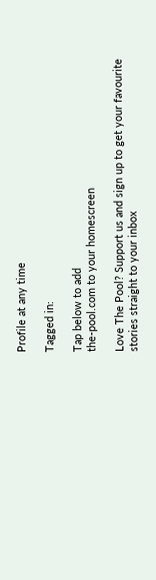Profile at any time

Tagged in:

Tap below to add
the-pool.com to your homescreen

Love The Pool? Support us and sign up to get your favourite stories straight to your inbox